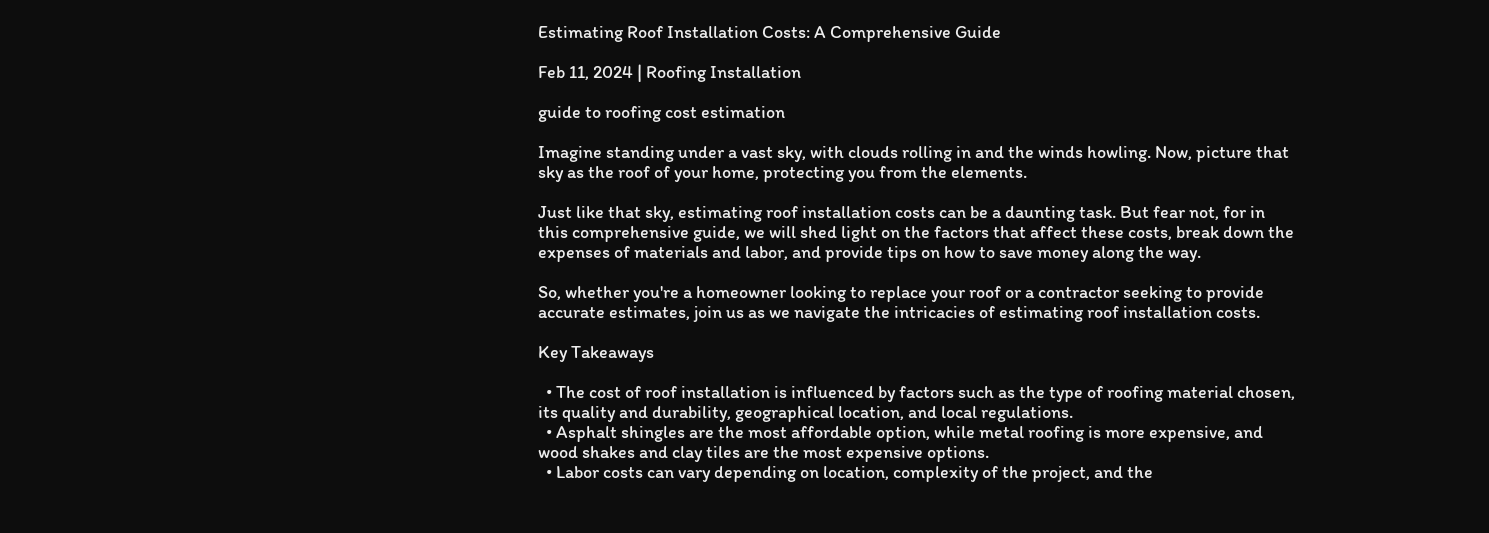Estimating Roof Installation Costs: A Comprehensive Guide

Feb 11, 2024 | Roofing Installation

guide to roofing cost estimation

Imagine standing under a vast sky, with clouds rolling in and the winds howling. Now, picture that sky as the roof of your home, protecting you from the elements.

Just like that sky, estimating roof installation costs can be a daunting task. But fear not, for in this comprehensive guide, we will shed light on the factors that affect these costs, break down the expenses of materials and labor, and provide tips on how to save money along the way.

So, whether you're a homeowner looking to replace your roof or a contractor seeking to provide accurate estimates, join us as we navigate the intricacies of estimating roof installation costs.

Key Takeaways

  • The cost of roof installation is influenced by factors such as the type of roofing material chosen, its quality and durability, geographical location, and local regulations.
  • Asphalt shingles are the most affordable option, while metal roofing is more expensive, and wood shakes and clay tiles are the most expensive options.
  • Labor costs can vary depending on location, complexity of the project, and the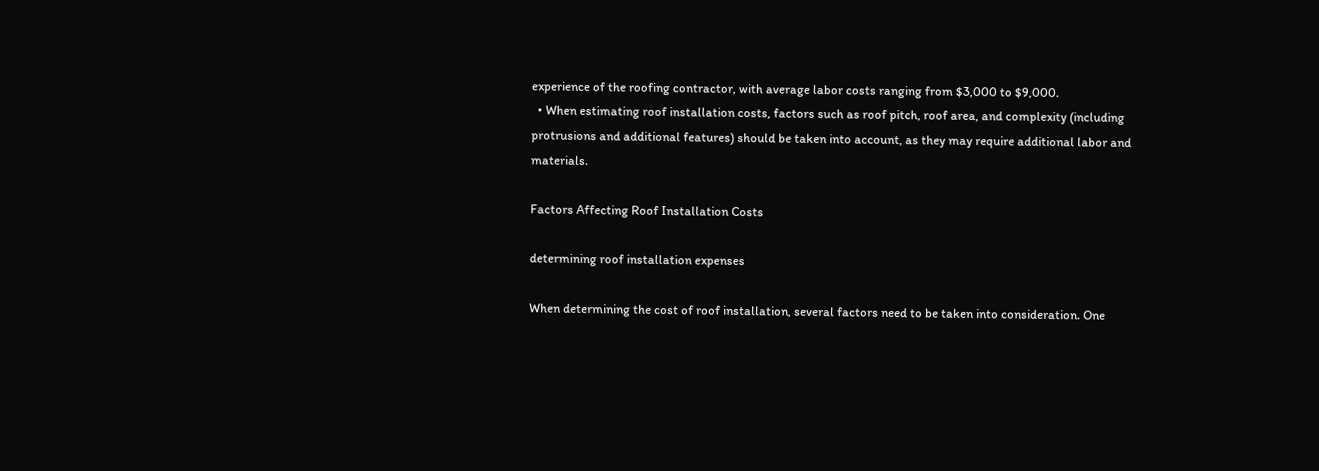experience of the roofing contractor, with average labor costs ranging from $3,000 to $9,000.
  • When estimating roof installation costs, factors such as roof pitch, roof area, and complexity (including protrusions and additional features) should be taken into account, as they may require additional labor and materials.

Factors Affecting Roof Installation Costs

determining roof installation expenses

When determining the cost of roof installation, several factors need to be taken into consideration. One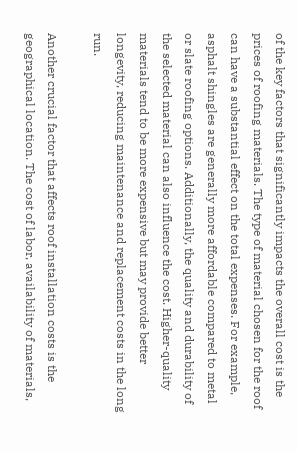of the key factors that significantly impacts the overall cost is the prices of roofing materials. The type of material chosen for the roof can have a substantial effect on the total expenses. For example, asphalt shingles are generally more affordable compared to metal or slate roofing options. Additionally, the quality and durability of the selected material can also influence the cost. Higher-quality materials tend to be more expensive but may provide better longevity, reducing maintenance and replacement costs in the long run.

Another crucial factor that affects roof installation costs is the geographical location. The cost of labor, availability of materials,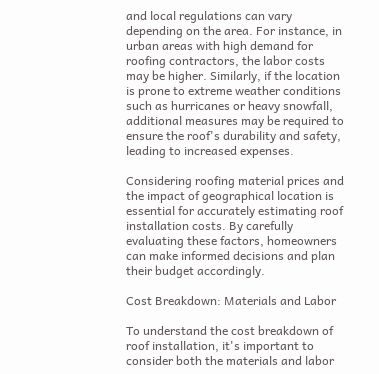and local regulations can vary depending on the area. For instance, in urban areas with high demand for roofing contractors, the labor costs may be higher. Similarly, if the location is prone to extreme weather conditions such as hurricanes or heavy snowfall, additional measures may be required to ensure the roof's durability and safety, leading to increased expenses.

Considering roofing material prices and the impact of geographical location is essential for accurately estimating roof installation costs. By carefully evaluating these factors, homeowners can make informed decisions and plan their budget accordingly.

Cost Breakdown: Materials and Labor

To understand the cost breakdown of roof installation, it's important to consider both the materials and labor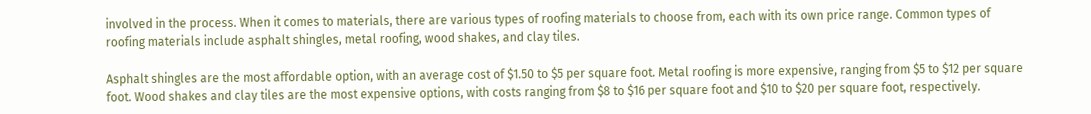involved in the process. When it comes to materials, there are various types of roofing materials to choose from, each with its own price range. Common types of roofing materials include asphalt shingles, metal roofing, wood shakes, and clay tiles.

Asphalt shingles are the most affordable option, with an average cost of $1.50 to $5 per square foot. Metal roofing is more expensive, ranging from $5 to $12 per square foot. Wood shakes and clay tiles are the most expensive options, with costs ranging from $8 to $16 per square foot and $10 to $20 per square foot, respectively.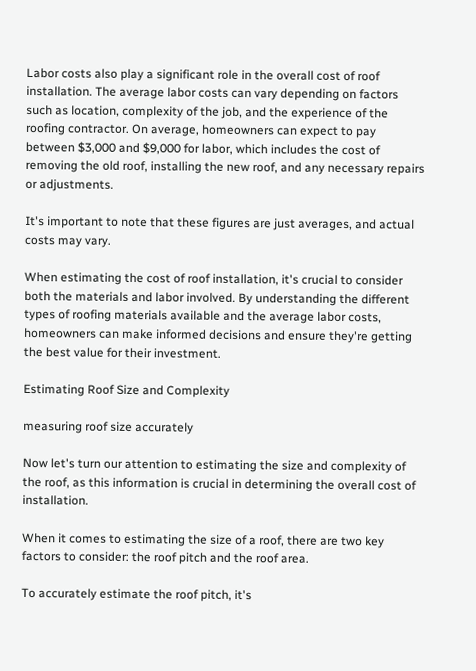Labor costs also play a significant role in the overall cost of roof installation. The average labor costs can vary depending on factors such as location, complexity of the job, and the experience of the roofing contractor. On average, homeowners can expect to pay between $3,000 and $9,000 for labor, which includes the cost of removing the old roof, installing the new roof, and any necessary repairs or adjustments.

It's important to note that these figures are just averages, and actual costs may vary.

When estimating the cost of roof installation, it's crucial to consider both the materials and labor involved. By understanding the different types of roofing materials available and the average labor costs, homeowners can make informed decisions and ensure they're getting the best value for their investment.

Estimating Roof Size and Complexity

measuring roof size accurately

Now let's turn our attention to estimating the size and complexity of the roof, as this information is crucial in determining the overall cost of installation.

When it comes to estimating the size of a roof, there are two key factors to consider: the roof pitch and the roof area.

To accurately estimate the roof pitch, it's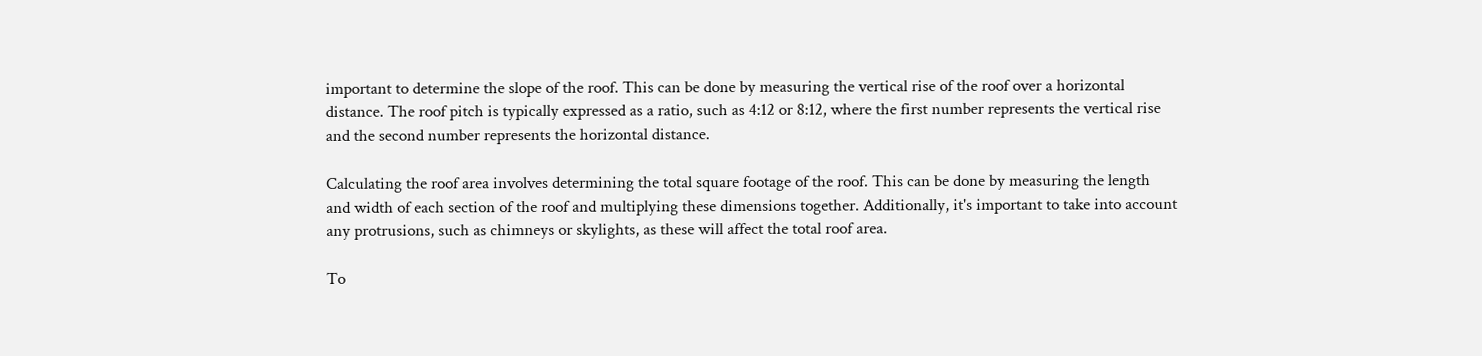important to determine the slope of the roof. This can be done by measuring the vertical rise of the roof over a horizontal distance. The roof pitch is typically expressed as a ratio, such as 4:12 or 8:12, where the first number represents the vertical rise and the second number represents the horizontal distance.

Calculating the roof area involves determining the total square footage of the roof. This can be done by measuring the length and width of each section of the roof and multiplying these dimensions together. Additionally, it's important to take into account any protrusions, such as chimneys or skylights, as these will affect the total roof area.

To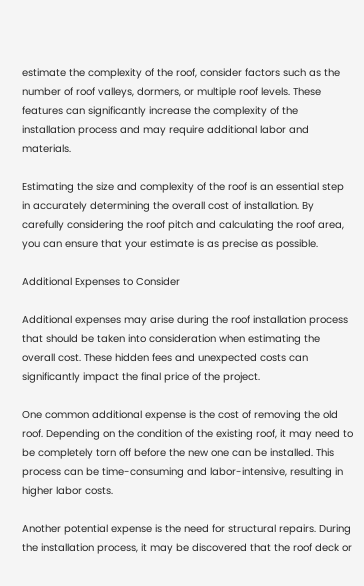estimate the complexity of the roof, consider factors such as the number of roof valleys, dormers, or multiple roof levels. These features can significantly increase the complexity of the installation process and may require additional labor and materials.

Estimating the size and complexity of the roof is an essential step in accurately determining the overall cost of installation. By carefully considering the roof pitch and calculating the roof area, you can ensure that your estimate is as precise as possible.

Additional Expenses to Consider

Additional expenses may arise during the roof installation process that should be taken into consideration when estimating the overall cost. These hidden fees and unexpected costs can significantly impact the final price of the project.

One common additional expense is the cost of removing the old roof. Depending on the condition of the existing roof, it may need to be completely torn off before the new one can be installed. This process can be time-consuming and labor-intensive, resulting in higher labor costs.

Another potential expense is the need for structural repairs. During the installation process, it may be discovered that the roof deck or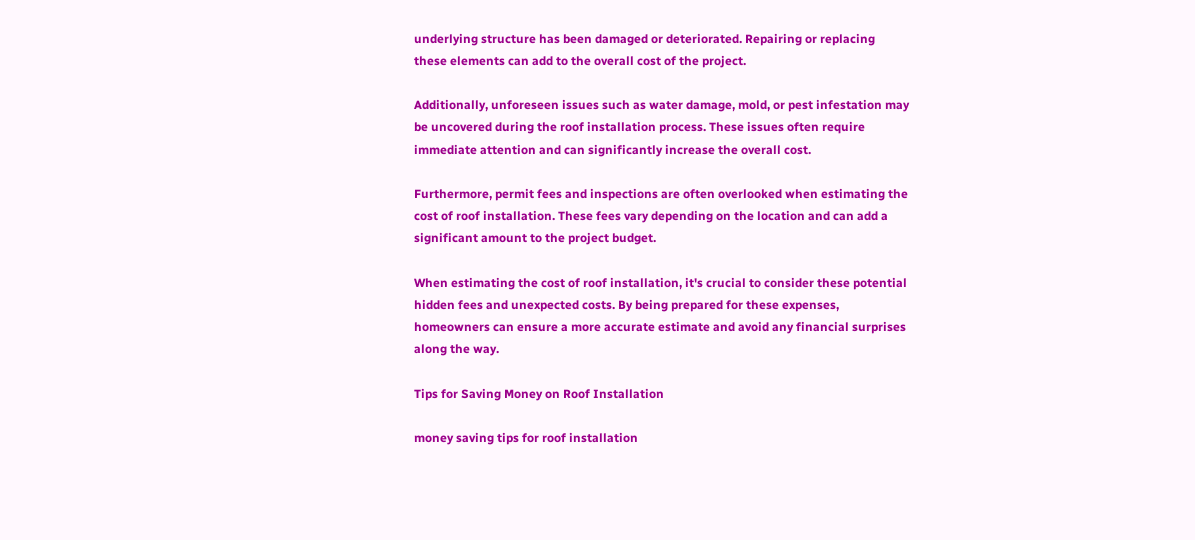underlying structure has been damaged or deteriorated. Repairing or replacing these elements can add to the overall cost of the project.

Additionally, unforeseen issues such as water damage, mold, or pest infestation may be uncovered during the roof installation process. These issues often require immediate attention and can significantly increase the overall cost.

Furthermore, permit fees and inspections are often overlooked when estimating the cost of roof installation. These fees vary depending on the location and can add a significant amount to the project budget.

When estimating the cost of roof installation, it's crucial to consider these potential hidden fees and unexpected costs. By being prepared for these expenses, homeowners can ensure a more accurate estimate and avoid any financial surprises along the way.

Tips for Saving Money on Roof Installation

money saving tips for roof installation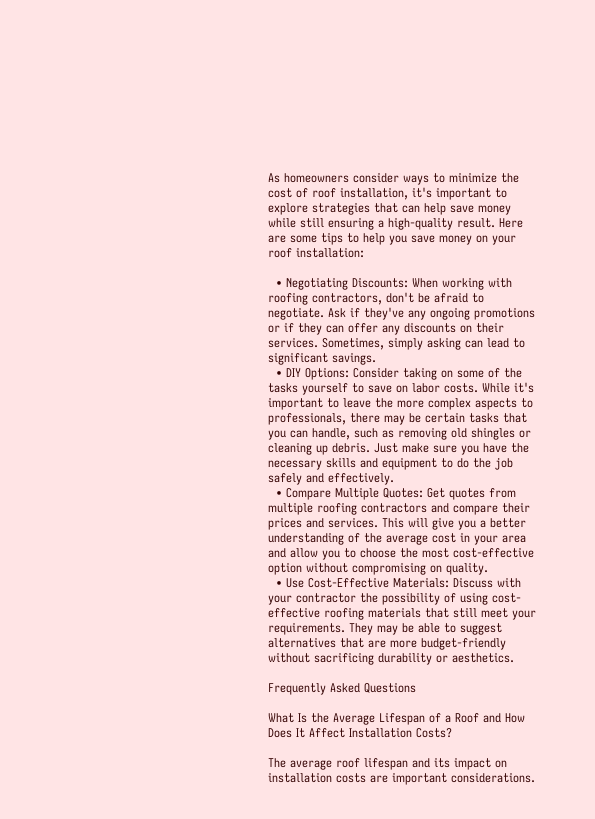As homeowners consider ways to minimize the cost of roof installation, it's important to explore strategies that can help save money while still ensuring a high-quality result. Here are some tips to help you save money on your roof installation:

  • Negotiating Discounts: When working with roofing contractors, don't be afraid to negotiate. Ask if they've any ongoing promotions or if they can offer any discounts on their services. Sometimes, simply asking can lead to significant savings.
  • DIY Options: Consider taking on some of the tasks yourself to save on labor costs. While it's important to leave the more complex aspects to professionals, there may be certain tasks that you can handle, such as removing old shingles or cleaning up debris. Just make sure you have the necessary skills and equipment to do the job safely and effectively.
  • Compare Multiple Quotes: Get quotes from multiple roofing contractors and compare their prices and services. This will give you a better understanding of the average cost in your area and allow you to choose the most cost-effective option without compromising on quality.
  • Use Cost-Effective Materials: Discuss with your contractor the possibility of using cost-effective roofing materials that still meet your requirements. They may be able to suggest alternatives that are more budget-friendly without sacrificing durability or aesthetics.

Frequently Asked Questions

What Is the Average Lifespan of a Roof and How Does It Affect Installation Costs?

The average roof lifespan and its impact on installation costs are important considerations.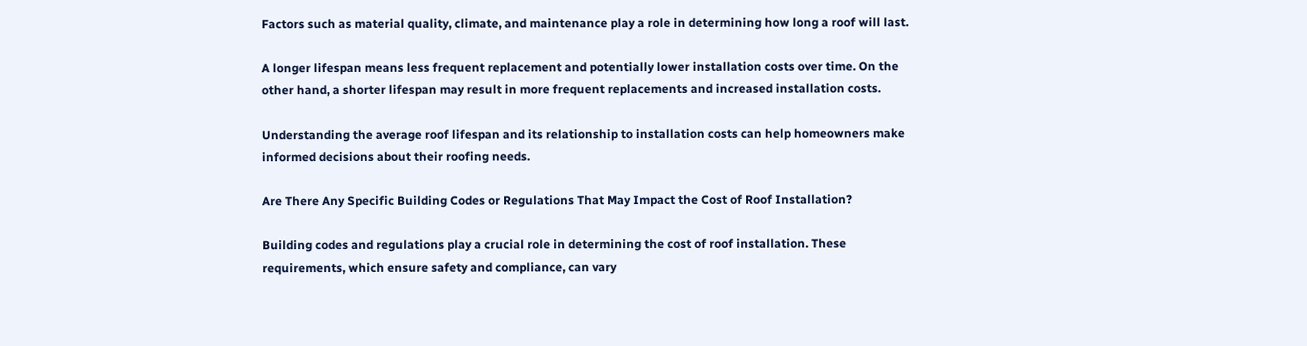Factors such as material quality, climate, and maintenance play a role in determining how long a roof will last.

A longer lifespan means less frequent replacement and potentially lower installation costs over time. On the other hand, a shorter lifespan may result in more frequent replacements and increased installation costs.

Understanding the average roof lifespan and its relationship to installation costs can help homeowners make informed decisions about their roofing needs.

Are There Any Specific Building Codes or Regulations That May Impact the Cost of Roof Installation?

Building codes and regulations play a crucial role in determining the cost of roof installation. These requirements, which ensure safety and compliance, can vary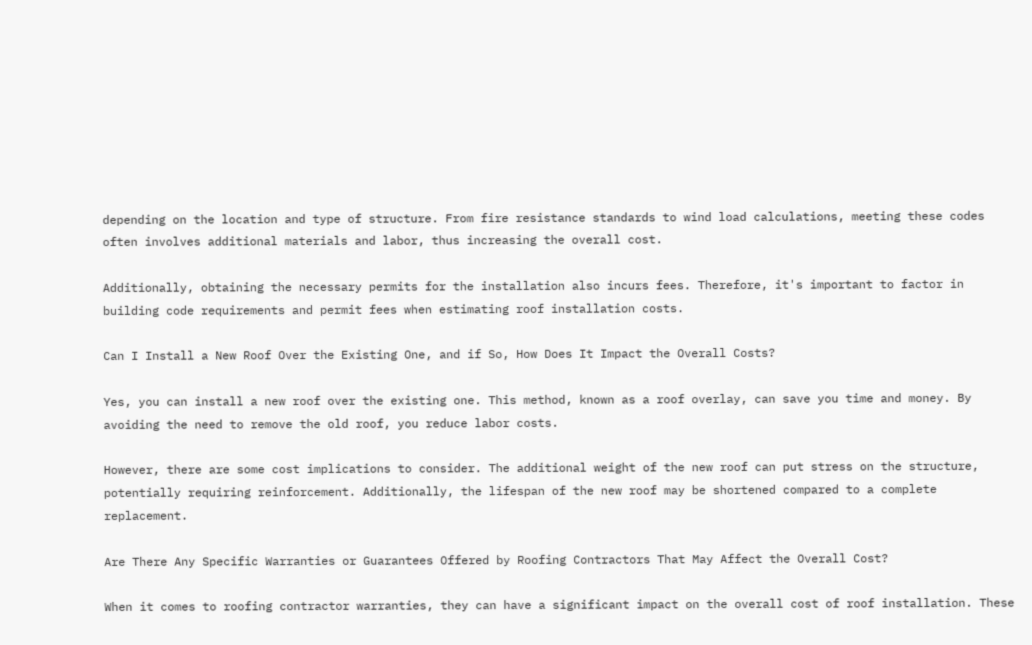depending on the location and type of structure. From fire resistance standards to wind load calculations, meeting these codes often involves additional materials and labor, thus increasing the overall cost.

Additionally, obtaining the necessary permits for the installation also incurs fees. Therefore, it's important to factor in building code requirements and permit fees when estimating roof installation costs.

Can I Install a New Roof Over the Existing One, and if So, How Does It Impact the Overall Costs?

Yes, you can install a new roof over the existing one. This method, known as a roof overlay, can save you time and money. By avoiding the need to remove the old roof, you reduce labor costs.

However, there are some cost implications to consider. The additional weight of the new roof can put stress on the structure, potentially requiring reinforcement. Additionally, the lifespan of the new roof may be shortened compared to a complete replacement.

Are There Any Specific Warranties or Guarantees Offered by Roofing Contractors That May Affect the Overall Cost?

When it comes to roofing contractor warranties, they can have a significant impact on the overall cost of roof installation. These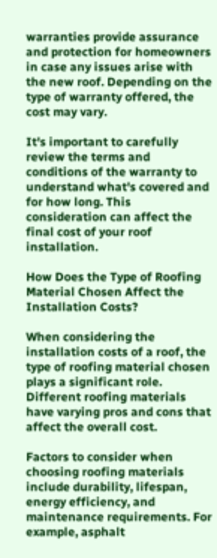warranties provide assurance and protection for homeowners in case any issues arise with the new roof. Depending on the type of warranty offered, the cost may vary.

It's important to carefully review the terms and conditions of the warranty to understand what's covered and for how long. This consideration can affect the final cost of your roof installation.

How Does the Type of Roofing Material Chosen Affect the Installation Costs?

When considering the installation costs of a roof, the type of roofing material chosen plays a significant role. Different roofing materials have varying pros and cons that affect the overall cost.

Factors to consider when choosing roofing materials include durability, lifespan, energy efficiency, and maintenance requirements. For example, asphalt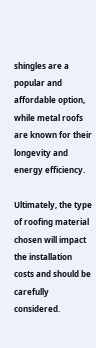shingles are a popular and affordable option, while metal roofs are known for their longevity and energy efficiency.

Ultimately, the type of roofing material chosen will impact the installation costs and should be carefully considered.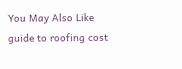You May Also Like
guide to roofing cost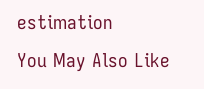estimation
You May Also Like